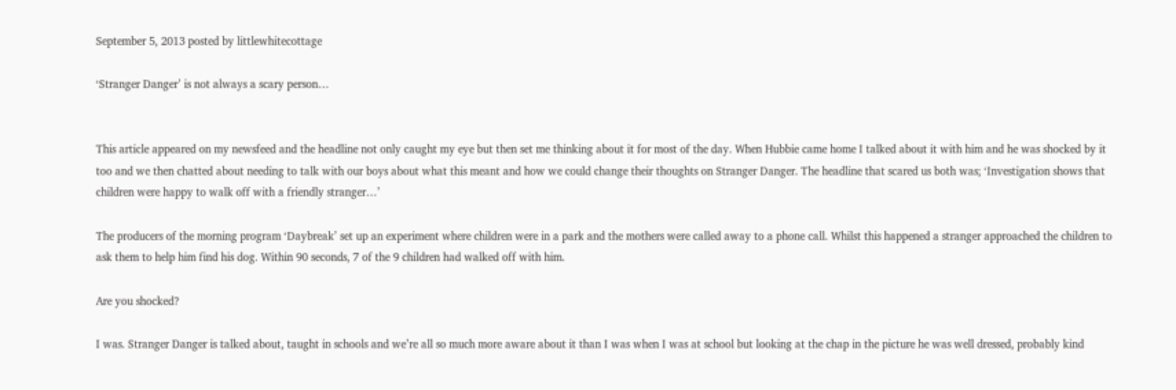September 5, 2013 posted by littlewhitecottage

‘Stranger Danger’ is not always a scary person…


This article appeared on my newsfeed and the headline not only caught my eye but then set me thinking about it for most of the day. When Hubbie came home I talked about it with him and he was shocked by it too and we then chatted about needing to talk with our boys about what this meant and how we could change their thoughts on Stranger Danger. The headline that scared us both was; ‘Investigation shows that children were happy to walk off with a friendly stranger…’

The producers of the morning program ‘Daybreak’ set up an experiment where children were in a park and the mothers were called away to a phone call. Whilst this happened a stranger approached the children to ask them to help him find his dog. Within 90 seconds, 7 of the 9 children had walked off with him.

Are you shocked?

I was. Stranger Danger is talked about, taught in schools and we’re all so much more aware about it than I was when I was at school but looking at the chap in the picture he was well dressed, probably kind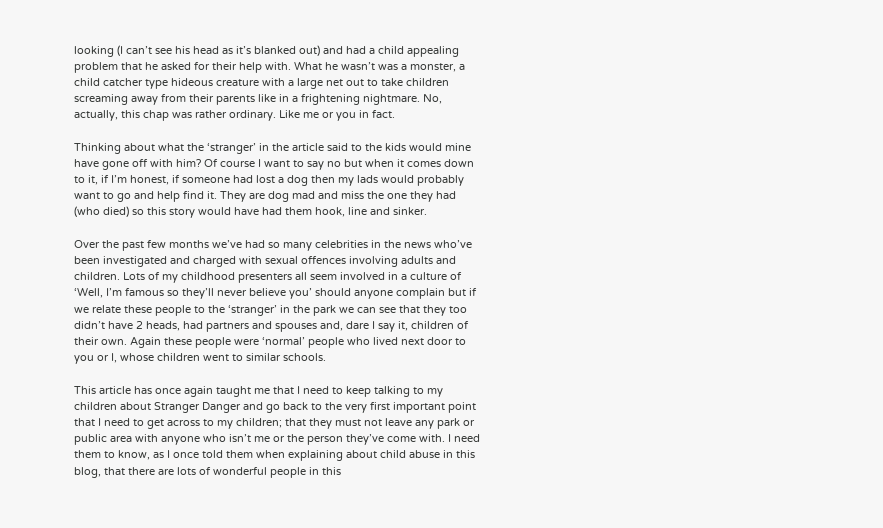looking (I can’t see his head as it’s blanked out) and had a child appealing problem that he asked for their help with. What he wasn’t was a monster, a child catcher type hideous creature with a large net out to take children screaming away from their parents like in a frightening nightmare. No, actually, this chap was rather ordinary. Like me or you in fact.

Thinking about what the ‘stranger’ in the article said to the kids would mine have gone off with him? Of course I want to say no but when it comes down to it, if I’m honest, if someone had lost a dog then my lads would probably want to go and help find it. They are dog mad and miss the one they had (who died) so this story would have had them hook, line and sinker.

Over the past few months we’ve had so many celebrities in the news who’ve been investigated and charged with sexual offences involving adults and children. Lots of my childhood presenters all seem involved in a culture of ‘Well, I’m famous so they’ll never believe you’ should anyone complain but if we relate these people to the ‘stranger’ in the park we can see that they too didn’t have 2 heads, had partners and spouses and, dare I say it, children of their own. Again these people were ‘normal’ people who lived next door to you or I, whose children went to similar schools.

This article has once again taught me that I need to keep talking to my children about Stranger Danger and go back to the very first important point that I need to get across to my children; that they must not leave any park or public area with anyone who isn’t me or the person they’ve come with. I need them to know, as I once told them when explaining about child abuse in this blog, that there are lots of wonderful people in this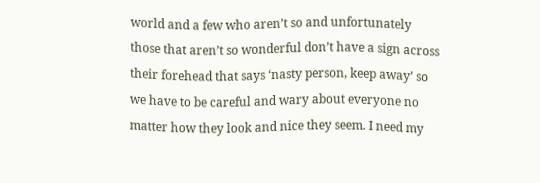world and a few who aren’t so and unfortunately those that aren’t so wonderful don’t have a sign across their forehead that says ‘nasty person, keep away’ so we have to be careful and wary about everyone no matter how they look and nice they seem. I need my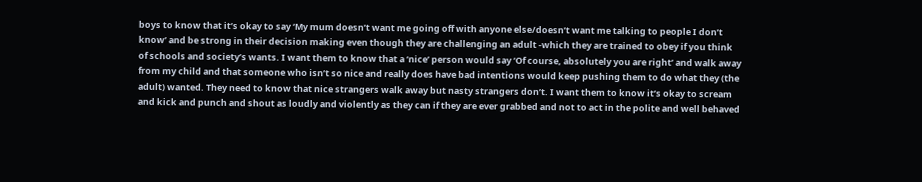boys to know that it’s okay to say ‘My mum doesn’t want me going off with anyone else/doesn’t want me talking to people I don’t know’ and be strong in their decision making even though they are challenging an adult -which they are trained to obey if you think of schools and society’s wants. I want them to know that a ‘nice’ person would say ‘Of course, absolutely you are right’ and walk away from my child and that someone who isn’t so nice and really does have bad intentions would keep pushing them to do what they (the adult) wanted. They need to know that nice strangers walk away but nasty strangers don’t. I want them to know it’s okay to scream and kick and punch and shout as loudly and violently as they can if they are ever grabbed and not to act in the polite and well behaved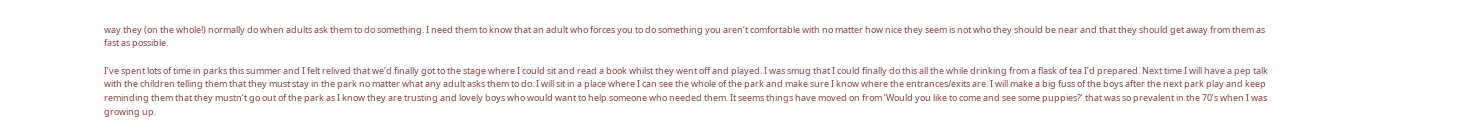way they (on the whole!) normally do when adults ask them to do something. I need them to know that an adult who forces you to do something you aren’t comfortable with no matter how nice they seem is not who they should be near and that they should get away from them as fast as possible.

I’ve spent lots of time in parks this summer and I felt relived that we’d finally got to the stage where I could sit and read a book whilst they went off and played. I was smug that I could finally do this all the while drinking from a flask of tea I’d prepared. Next time I will have a pep talk with the children telling them that they must stay in the park no matter what any adult asks them to do. I will sit in a place where I can see the whole of the park and make sure I know where the entrances/exits are. I will make a big fuss of the boys after the next park play and keep reminding them that they mustn’t go out of the park as I know they are trusting and lovely boys who would want to help someone who needed them. It seems things have moved on from ‘Would you like to come and see some puppies?’ that was so prevalent in the 70’s when I was growing up.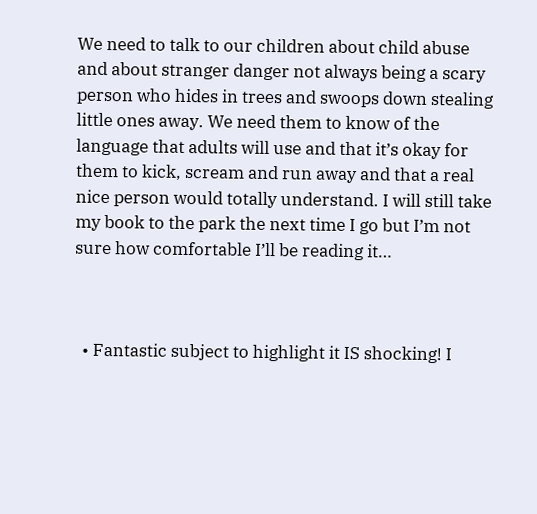We need to talk to our children about child abuse and about stranger danger not always being a scary person who hides in trees and swoops down stealing little ones away. We need them to know of the language that adults will use and that it’s okay for them to kick, scream and run away and that a real nice person would totally understand. I will still take my book to the park the next time I go but I’m not sure how comfortable I’ll be reading it…



  • Fantastic subject to highlight it IS shocking! I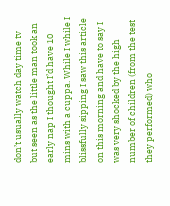don’t usually watch day time tv but seen as the little man took an early nap I thought I’d have 10 mins with a cuppa. While I while I blissfully sipping I saw this article on this morning and have to say I was very shocked by the high number of children (from the test they performed) who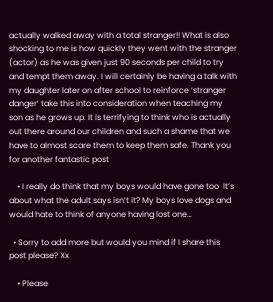actually walked away with a total stranger!! What is also shocking to me is how quickly they went with the stranger (actor) as he was given just 90 seconds per child to try and tempt them away. I will certainly be having a talk with my daughter later on after school to reinforce ‘stranger danger’ take this into consideration when teaching my son as he grows up. It is terrifying to think who is actually out there around our children and such a shame that we have to almost scare them to keep them safe. Thank you for another fantastic post

    • I really do think that my boys would have gone too  It’s about what the adult says isn’t it? My boys love dogs and would hate to think of anyone having lost one…

  • Sorry to add more but would you mind if I share this post please? Xx

    • Please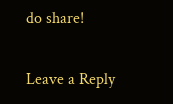do share!

Leave a Reply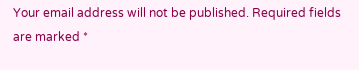Your email address will not be published. Required fields are marked *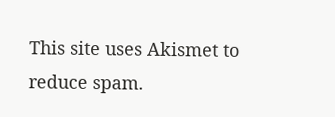This site uses Akismet to reduce spam.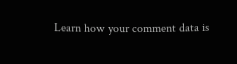Learn how your comment data is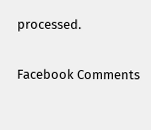processed.

Facebook Comments